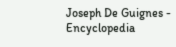Joseph De Guignes - Encyclopedia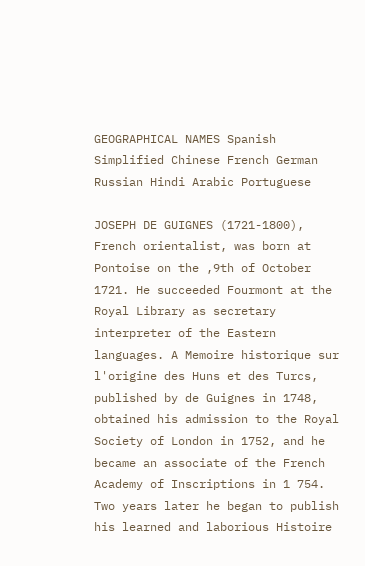GEOGRAPHICAL NAMES Spanish Simplified Chinese French German Russian Hindi Arabic Portuguese

JOSEPH DE GUIGNES (1721-1800), French orientalist, was born at Pontoise on the ,9th of October 1721. He succeeded Fourmont at the Royal Library as secretary interpreter of the Eastern languages. A Memoire historique sur l'origine des Huns et des Turcs, published by de Guignes in 1748, obtained his admission to the Royal Society of London in 1752, and he became an associate of the French Academy of Inscriptions in 1 754. Two years later he began to publish his learned and laborious Histoire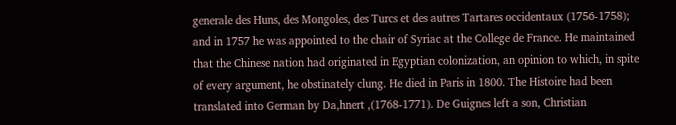generale des Huns, des Mongoles, des Turcs et des autres Tartares occidentaux (1756-1758); and in 1757 he was appointed to the chair of Syriac at the College de France. He maintained that the Chinese nation had originated in Egyptian colonization, an opinion to which, in spite of every argument, he obstinately clung. He died in Paris in 1800. The Histoire had been translated into German by Da,hnert ,(1768-1771). De Guignes left a son, Christian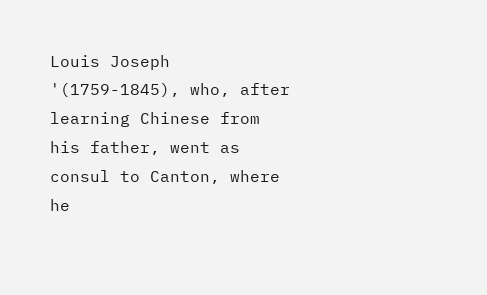Louis Joseph '(1759-1845), who, after learning Chinese from his father, went as consul to Canton, where he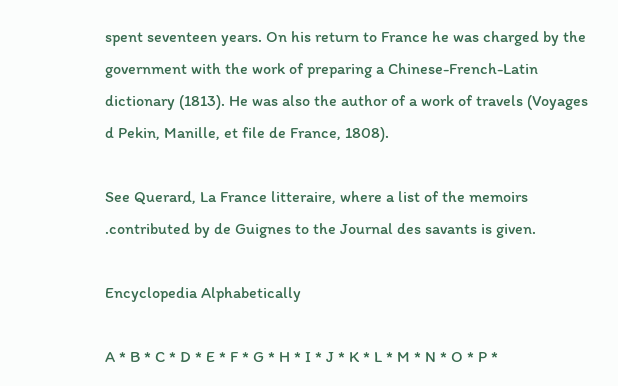spent seventeen years. On his return to France he was charged by the government with the work of preparing a Chinese-French-Latin dictionary (1813). He was also the author of a work of travels (Voyages d Pekin, Manille, et file de France, 1808).

See Querard, La France litteraire, where a list of the memoirs .contributed by de Guignes to the Journal des savants is given.

Encyclopedia Alphabetically

A * B * C * D * E * F * G * H * I * J * K * L * M * N * O * P *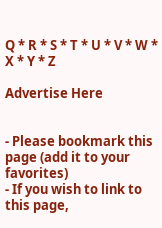Q * R * S * T * U * V * W * X * Y * Z

Advertise Here


- Please bookmark this page (add it to your favorites)
- If you wish to link to this page,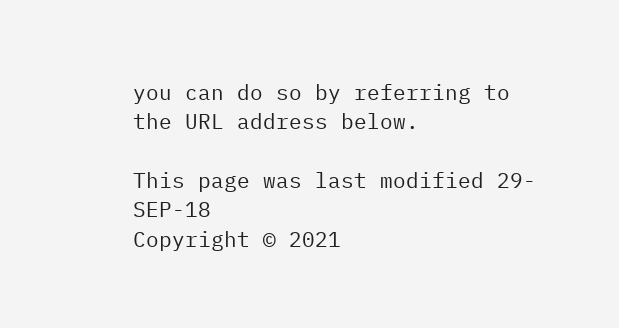you can do so by referring to the URL address below.

This page was last modified 29-SEP-18
Copyright © 2021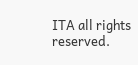ITA all rights reserved.